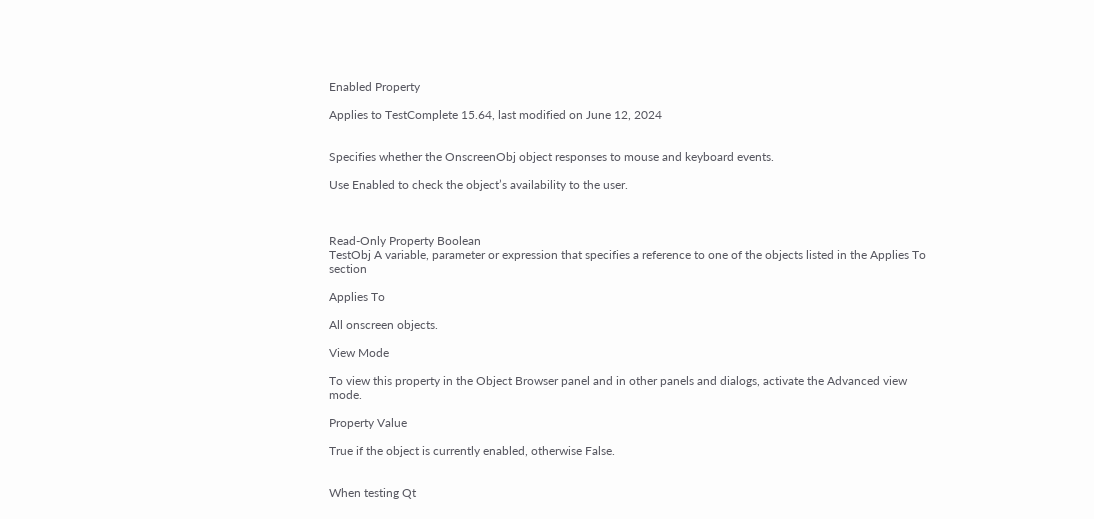Enabled Property

Applies to TestComplete 15.64, last modified on June 12, 2024


Specifies whether the OnscreenObj object responses to mouse and keyboard events.

Use Enabled to check the object’s availability to the user.



Read-Only Property Boolean
TestObj A variable, parameter or expression that specifies a reference to one of the objects listed in the Applies To section

Applies To

All onscreen objects.

View Mode

To view this property in the Object Browser panel and in other panels and dialogs, activate the Advanced view mode.

Property Value

True if the object is currently enabled, otherwise False.


When testing Qt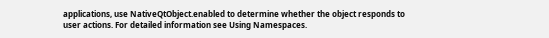applications, use NativeQtObject.enabled to determine whether the object responds to user actions. For detailed information see Using Namespaces.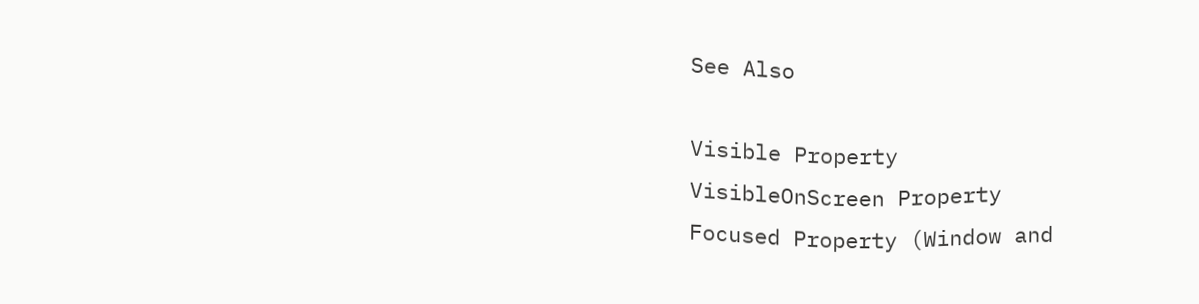See Also

Visible Property
VisibleOnScreen Property
Focused Property (Window and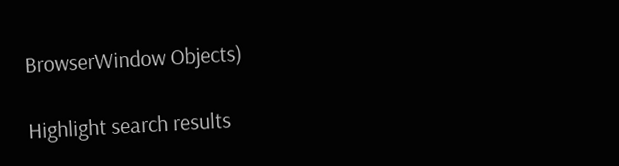BrowserWindow Objects)

Highlight search results